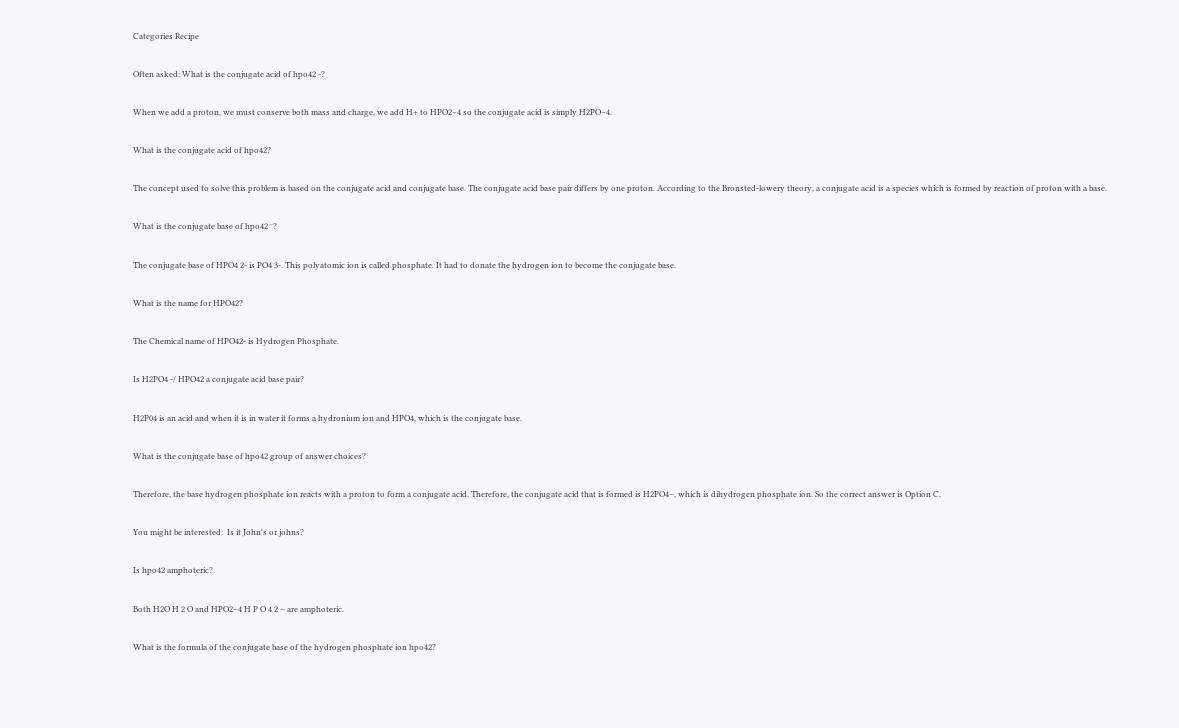Categories Recipe

Often asked: What is the conjugate acid of hpo42 -?

When we add a proton, we must conserve both mass and charge, we add H+ to HPO2−4 so the conjugate acid is simply H2PO−4.

What is the conjugate acid of hpo42?

The concept used to solve this problem is based on the conjugate acid and conjugate base. The conjugate acid base pair differs by one proton. According to the Bronsted-lowery theory, a conjugate acid is a species which is formed by reaction of proton with a base.

What is the conjugate base of hpo42 ⁻?

The conjugate base of HPO4 2- is PO4 3-. This polyatomic ion is called phosphate. It had to donate the hydrogen ion to become the conjugate base.

What is the name for HPO42?

The Chemical name of HPO42- is Hydrogen Phosphate.

Is H2PO4 -/ HPO42 a conjugate acid base pair?

H2P04 is an acid and when it is in water it forms a hydronium ion and HPO4, which is the conjugate base.

What is the conjugate base of hpo42 group of answer choices?

Therefore, the base hydrogen phosphate ion reacts with a proton to form a conjugate acid. Therefore, the conjugate acid that is formed is H2PO4−, which is dihydrogen phosphate ion. So the correct answer is Option C.

You might be interested:  Is it John's or johns?

Is hpo42 amphoteric?

Both H2O H 2 O and HPO2−4 H P O 4 2 − are amphoteric.

What is the formula of the conjugate base of the hydrogen phosphate ion hpo42?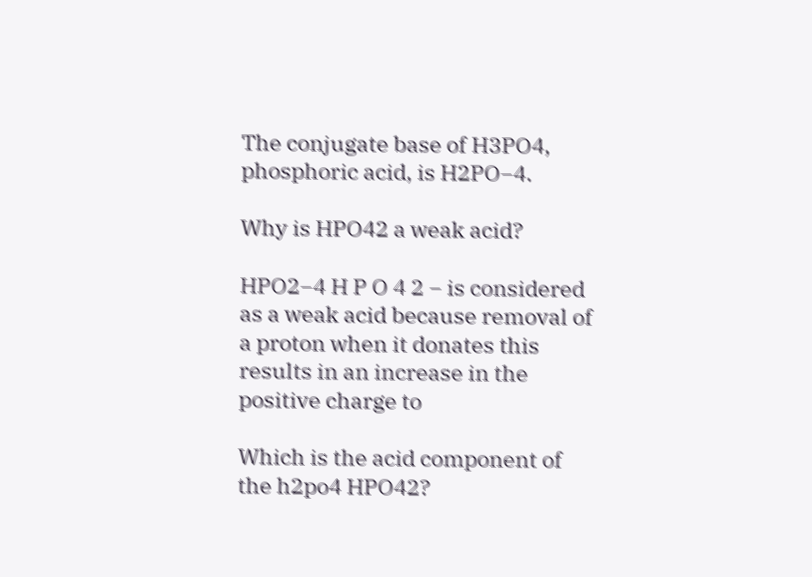The conjugate base of H3PO4, phosphoric acid, is H2PO−4.

Why is HPO42 a weak acid?

HPO2−4 H P O 4 2 − is considered as a weak acid because removal of a proton when it donates this results in an increase in the positive charge to

Which is the acid component of the h2po4 HPO42?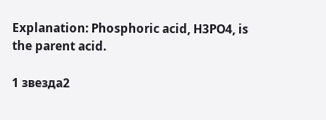Explanation: Phosphoric acid, H3PO4, is the parent acid.

1 звезда2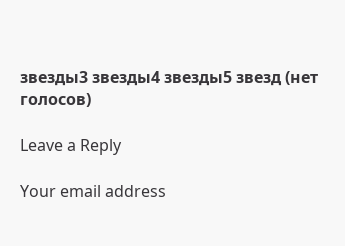звезды3 звезды4 звезды5 звезд (нет голосов)

Leave a Reply

Your email address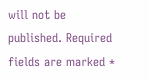will not be published. Required fields are marked *